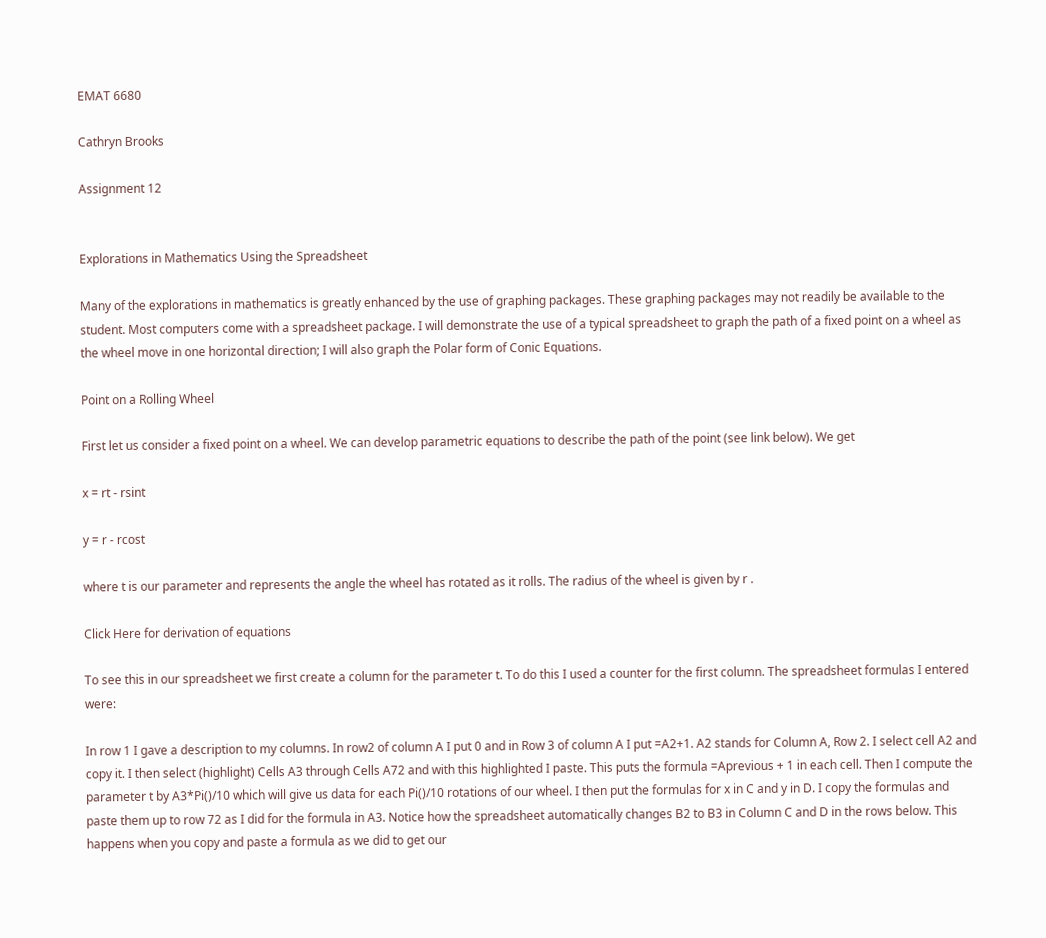EMAT 6680

Cathryn Brooks

Assignment 12


Explorations in Mathematics Using the Spreadsheet

Many of the explorations in mathematics is greatly enhanced by the use of graphing packages. These graphing packages may not readily be available to the student. Most computers come with a spreadsheet package. I will demonstrate the use of a typical spreadsheet to graph the path of a fixed point on a wheel as the wheel move in one horizontal direction; I will also graph the Polar form of Conic Equations.

Point on a Rolling Wheel

First let us consider a fixed point on a wheel. We can develop parametric equations to describe the path of the point (see link below). We get

x = rt - rsint

y = r - rcost

where t is our parameter and represents the angle the wheel has rotated as it rolls. The radius of the wheel is given by r .

Click Here for derivation of equations

To see this in our spreadsheet we first create a column for the parameter t. To do this I used a counter for the first column. The spreadsheet formulas I entered were:

In row 1 I gave a description to my columns. In row2 of column A I put 0 and in Row 3 of column A I put =A2+1. A2 stands for Column A, Row 2. I select cell A2 and copy it. I then select (highlight) Cells A3 through Cells A72 and with this highlighted I paste. This puts the formula =Aprevious + 1 in each cell. Then I compute the parameter t by A3*Pi()/10 which will give us data for each Pi()/10 rotations of our wheel. I then put the formulas for x in C and y in D. I copy the formulas and paste them up to row 72 as I did for the formula in A3. Notice how the spreadsheet automatically changes B2 to B3 in Column C and D in the rows below. This happens when you copy and paste a formula as we did to get our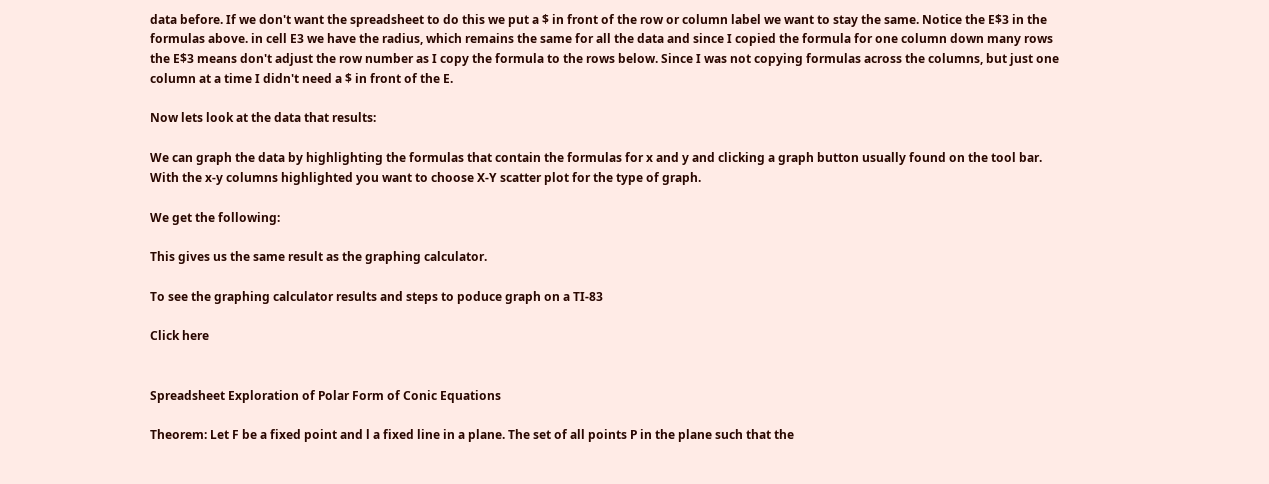data before. If we don't want the spreadsheet to do this we put a $ in front of the row or column label we want to stay the same. Notice the E$3 in the formulas above. in cell E3 we have the radius, which remains the same for all the data and since I copied the formula for one column down many rows the E$3 means don't adjust the row number as I copy the formula to the rows below. Since I was not copying formulas across the columns, but just one column at a time I didn't need a $ in front of the E.

Now lets look at the data that results:

We can graph the data by highlighting the formulas that contain the formulas for x and y and clicking a graph button usually found on the tool bar. With the x-y columns highlighted you want to choose X-Y scatter plot for the type of graph.

We get the following:

This gives us the same result as the graphing calculator.

To see the graphing calculator results and steps to poduce graph on a TI-83

Click here


Spreadsheet Exploration of Polar Form of Conic Equations

Theorem: Let F be a fixed point and l a fixed line in a plane. The set of all points P in the plane such that the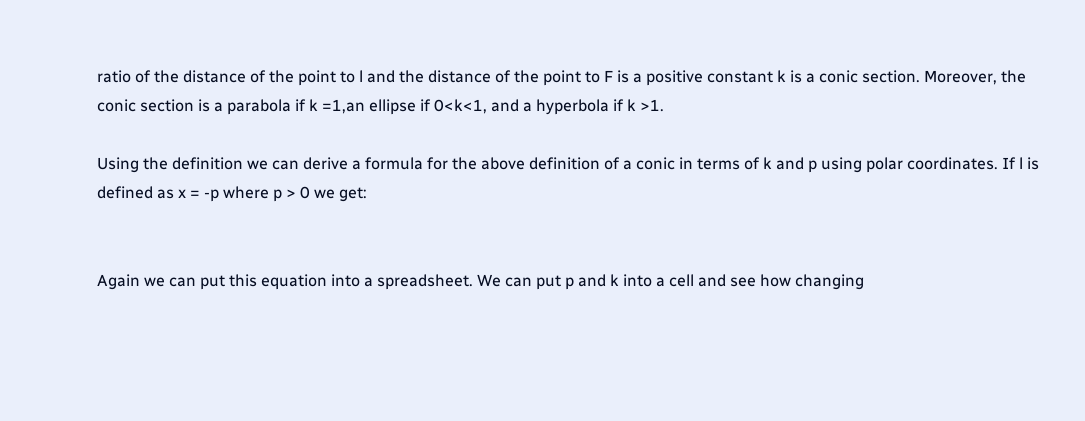ratio of the distance of the point to l and the distance of the point to F is a positive constant k is a conic section. Moreover, the conic section is a parabola if k =1,an ellipse if 0<k<1, and a hyperbola if k >1.

Using the definition we can derive a formula for the above definition of a conic in terms of k and p using polar coordinates. If l is defined as x = -p where p > 0 we get:


Again we can put this equation into a spreadsheet. We can put p and k into a cell and see how changing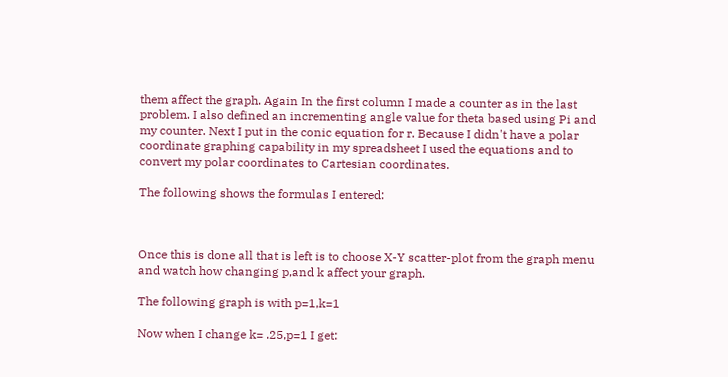them affect the graph. Again In the first column I made a counter as in the last problem. I also defined an incrementing angle value for theta based using Pi and my counter. Next I put in the conic equation for r. Because I didn't have a polar coordinate graphing capability in my spreadsheet I used the equations and to convert my polar coordinates to Cartesian coordinates.

The following shows the formulas I entered:



Once this is done all that is left is to choose X-Y scatter-plot from the graph menu and watch how changing p,and k affect your graph.

The following graph is with p=1,k=1

Now when I change k= .25,p=1 I get: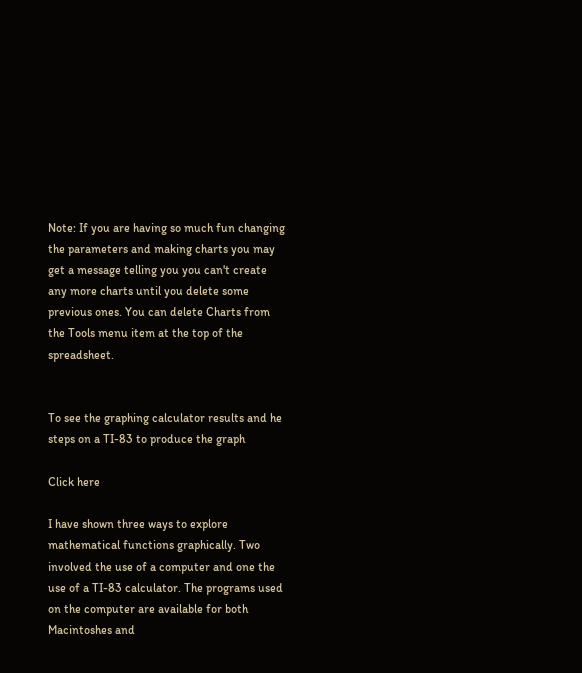Note: If you are having so much fun changing the parameters and making charts you may get a message telling you you can't create any more charts until you delete some previous ones. You can delete Charts from the Tools menu item at the top of the spreadsheet.


To see the graphing calculator results and he steps on a TI-83 to produce the graph

Click here

I have shown three ways to explore mathematical functions graphically. Two involved the use of a computer and one the use of a TI-83 calculator. The programs used on the computer are available for both Macintoshes and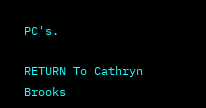PC's.

RETURN To Cathryn Brooks